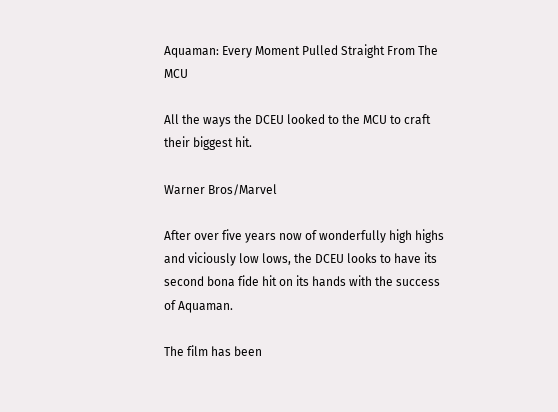Aquaman: Every Moment Pulled Straight From The MCU

All the ways the DCEU looked to the MCU to craft their biggest hit.

Warner Bros/Marvel

After over five years now of wonderfully high highs and viciously low lows, the DCEU looks to have its second bona fide hit on its hands with the success of Aquaman.

The film has been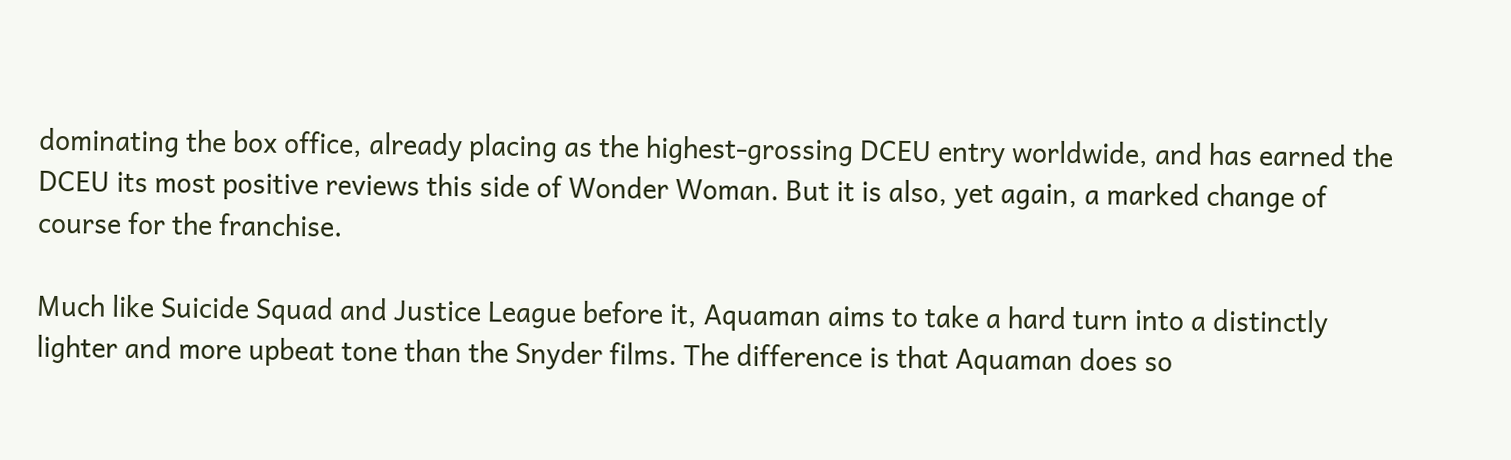dominating the box office, already placing as the highest-grossing DCEU entry worldwide, and has earned the DCEU its most positive reviews this side of Wonder Woman. But it is also, yet again, a marked change of course for the franchise.

Much like Suicide Squad and Justice League before it, Aquaman aims to take a hard turn into a distinctly lighter and more upbeat tone than the Snyder films. The difference is that Aquaman does so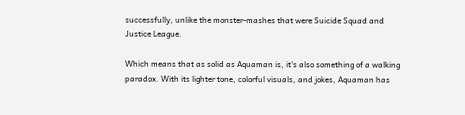successfully, unlike the monster-mashes that were Suicide Squad and Justice League.

Which means that as solid as Aquaman is, it's also something of a walking paradox. With its lighter tone, colorful visuals, and jokes, Aquaman has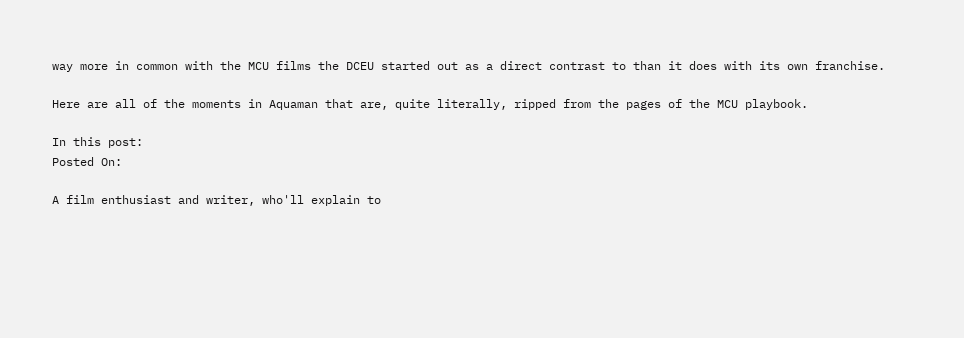way more in common with the MCU films the DCEU started out as a direct contrast to than it does with its own franchise.

Here are all of the moments in Aquaman that are, quite literally, ripped from the pages of the MCU playbook.

In this post:
Posted On:

A film enthusiast and writer, who'll explain to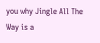you why Jingle All The Way is a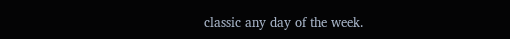classic any day of the week.